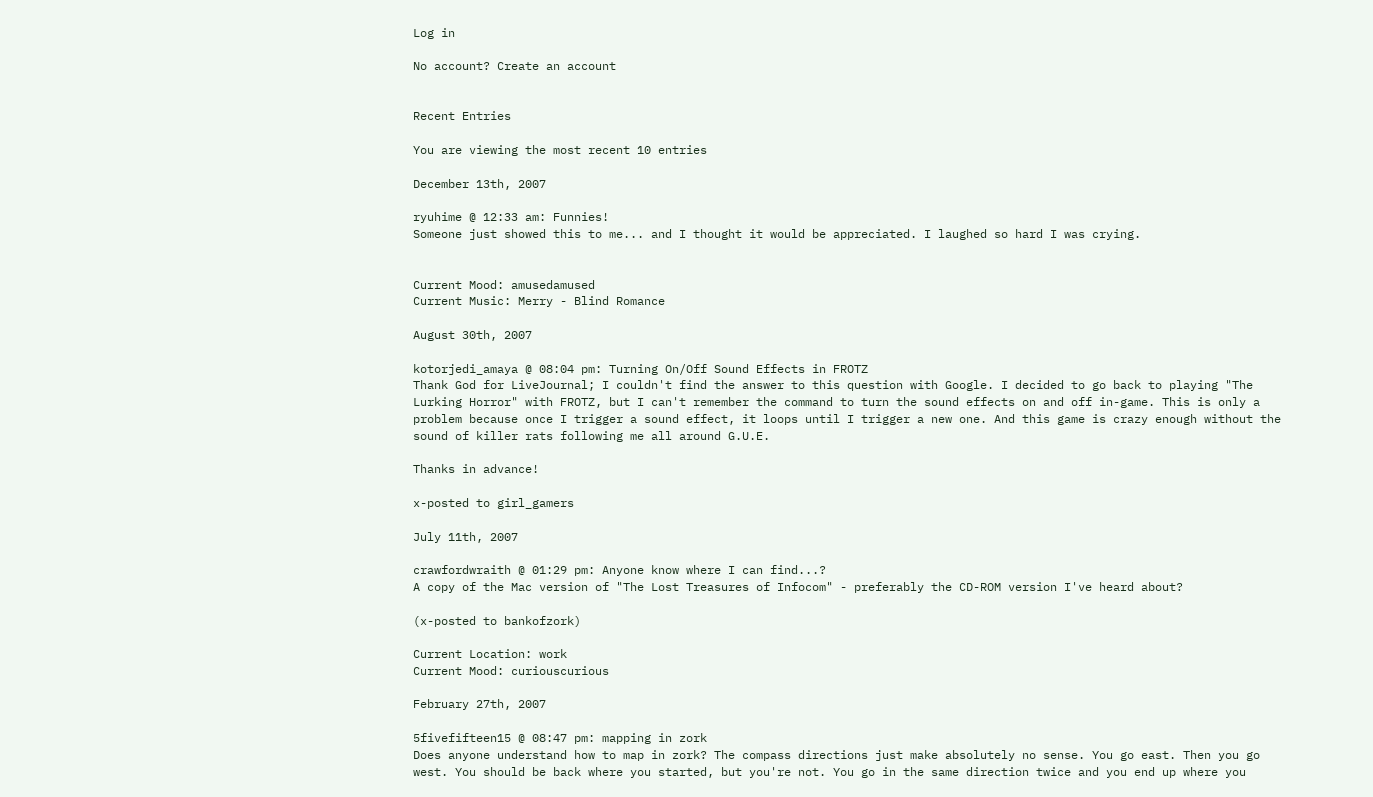Log in

No account? Create an account


Recent Entries

You are viewing the most recent 10 entries

December 13th, 2007

ryuhime @ 12:33 am: Funnies!
Someone just showed this to me... and I thought it would be appreciated. I laughed so hard I was crying.


Current Mood: amusedamused
Current Music: Merry - Blind Romance

August 30th, 2007

kotorjedi_amaya @ 08:04 pm: Turning On/Off Sound Effects in FROTZ
Thank God for LiveJournal; I couldn't find the answer to this question with Google. I decided to go back to playing "The Lurking Horror" with FROTZ, but I can't remember the command to turn the sound effects on and off in-game. This is only a problem because once I trigger a sound effect, it loops until I trigger a new one. And this game is crazy enough without the sound of killer rats following me all around G.U.E.

Thanks in advance!

x-posted to girl_gamers

July 11th, 2007

crawfordwraith @ 01:29 pm: Anyone know where I can find...?
A copy of the Mac version of "The Lost Treasures of Infocom" - preferably the CD-ROM version I've heard about?

(x-posted to bankofzork)

Current Location: work
Current Mood: curiouscurious

February 27th, 2007

5fivefifteen15 @ 08:47 pm: mapping in zork
Does anyone understand how to map in zork? The compass directions just make absolutely no sense. You go east. Then you go west. You should be back where you started, but you're not. You go in the same direction twice and you end up where you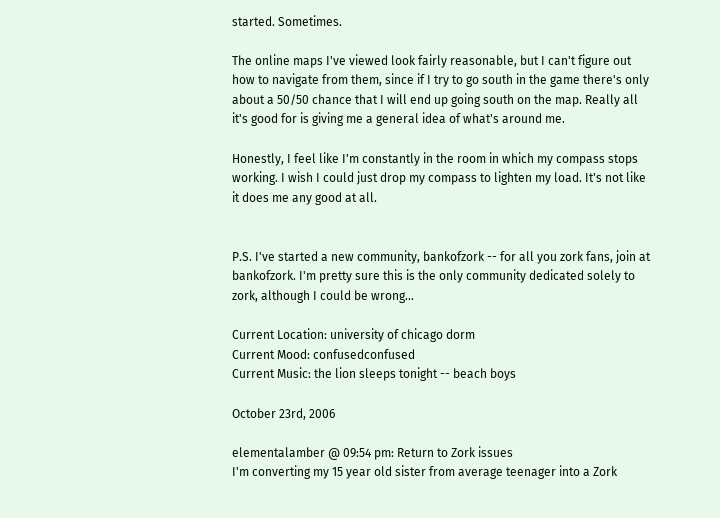started. Sometimes.

The online maps I've viewed look fairly reasonable, but I can't figure out how to navigate from them, since if I try to go south in the game there's only about a 50/50 chance that I will end up going south on the map. Really all it's good for is giving me a general idea of what's around me.

Honestly, I feel like I'm constantly in the room in which my compass stops working. I wish I could just drop my compass to lighten my load. It's not like it does me any good at all.


P.S. I've started a new community, bankofzork -- for all you zork fans, join at bankofzork. I'm pretty sure this is the only community dedicated solely to zork, although I could be wrong...

Current Location: university of chicago dorm
Current Mood: confusedconfused
Current Music: the lion sleeps tonight -- beach boys

October 23rd, 2006

elementalamber @ 09:54 pm: Return to Zork issues
I'm converting my 15 year old sister from average teenager into a Zork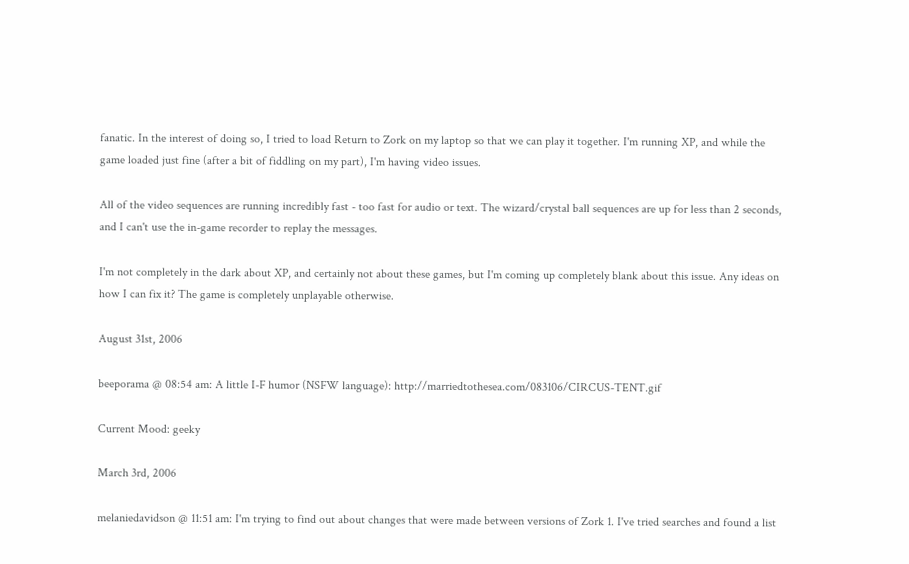fanatic. In the interest of doing so, I tried to load Return to Zork on my laptop so that we can play it together. I'm running XP, and while the game loaded just fine (after a bit of fiddling on my part), I'm having video issues.

All of the video sequences are running incredibly fast - too fast for audio or text. The wizard/crystal ball sequences are up for less than 2 seconds, and I can't use the in-game recorder to replay the messages.

I'm not completely in the dark about XP, and certainly not about these games, but I'm coming up completely blank about this issue. Any ideas on how I can fix it? The game is completely unplayable otherwise.

August 31st, 2006

beeporama @ 08:54 am: A little I-F humor (NSFW language): http://marriedtothesea.com/083106/CIRCUS-TENT.gif

Current Mood: geeky

March 3rd, 2006

melaniedavidson @ 11:51 am: I'm trying to find out about changes that were made between versions of Zork 1. I've tried searches and found a list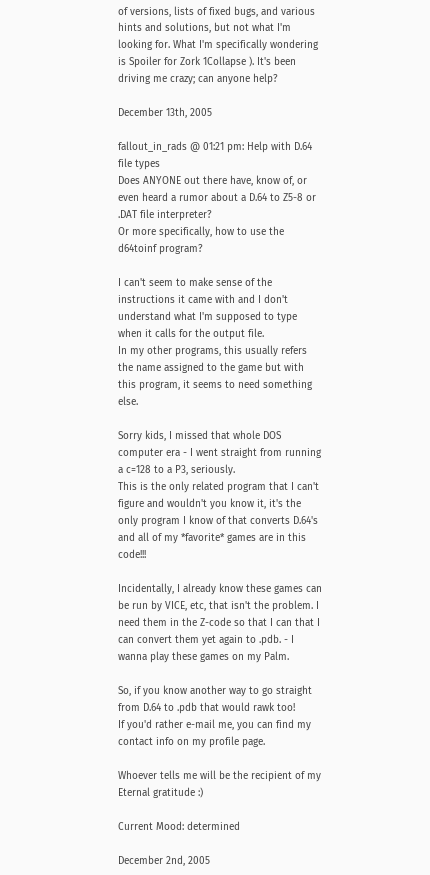of versions, lists of fixed bugs, and various hints and solutions, but not what I'm looking for. What I'm specifically wondering is Spoiler for Zork 1Collapse ). It's been driving me crazy; can anyone help?

December 13th, 2005

fallout_in_rads @ 01:21 pm: Help with D.64 file types
Does ANYONE out there have, know of, or even heard a rumor about a D.64 to Z5-8 or .DAT file interpreter?
Or more specifically, how to use the d64toinf program?

I can't seem to make sense of the instructions it came with and I don't understand what I'm supposed to type when it calls for the output file.
In my other programs, this usually refers the name assigned to the game but with this program, it seems to need something else.

Sorry kids, I missed that whole DOS computer era - I went straight from running a c=128 to a P3, seriously.
This is the only related program that I can't figure and wouldn't you know it, it's the only program I know of that converts D.64's and all of my *favorite* games are in this code!!!

Incidentally, I already know these games can be run by VICE, etc, that isn't the problem. I need them in the Z-code so that I can that I can convert them yet again to .pdb. - I wanna play these games on my Palm.

So, if you know another way to go straight from D.64 to .pdb that would rawk too!
If you'd rather e-mail me, you can find my contact info on my profile page.

Whoever tells me will be the recipient of my Eternal gratitude :)

Current Mood: determined

December 2nd, 2005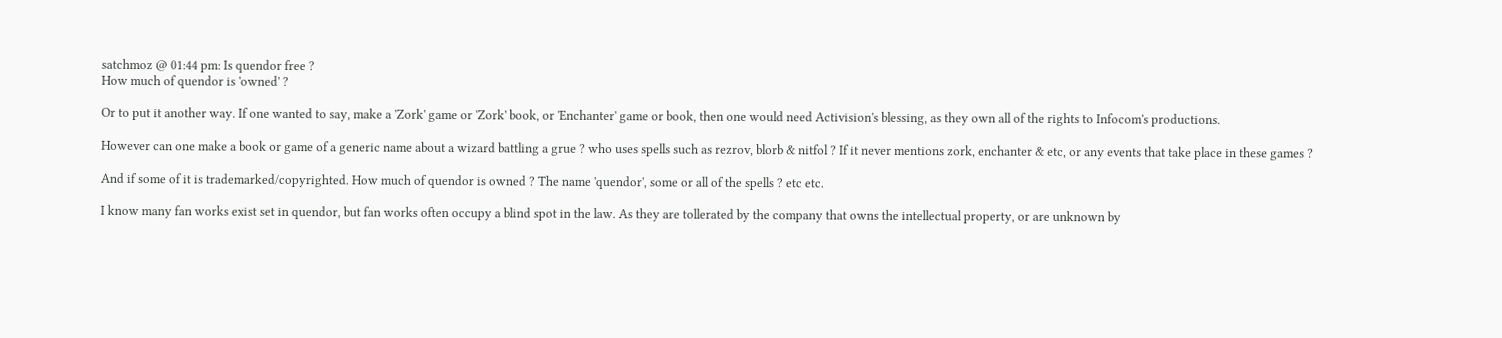satchmoz @ 01:44 pm: Is quendor free ?
How much of quendor is 'owned' ?

Or to put it another way. If one wanted to say, make a 'Zork' game or 'Zork' book, or 'Enchanter' game or book, then one would need Activision's blessing, as they own all of the rights to Infocom's productions.

However can one make a book or game of a generic name about a wizard battling a grue ? who uses spells such as rezrov, blorb & nitfol ? If it never mentions zork, enchanter & etc, or any events that take place in these games ?

And if some of it is trademarked/copyrighted. How much of quendor is owned ? The name 'quendor', some or all of the spells ? etc etc.

I know many fan works exist set in quendor, but fan works often occupy a blind spot in the law. As they are tollerated by the company that owns the intellectual property, or are unknown by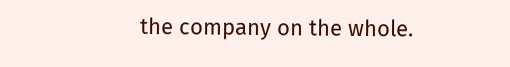the company on the whole.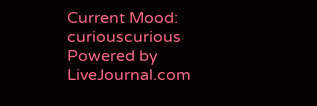Current Mood: curiouscurious
Powered by LiveJournal.com